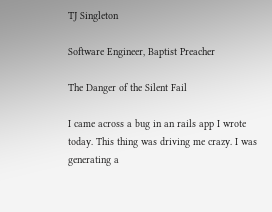TJ Singleton

Software Engineer, Baptist Preacher

The Danger of the Silent Fail

I came across a bug in an rails app I wrote today. This thing was driving me crazy. I was generating a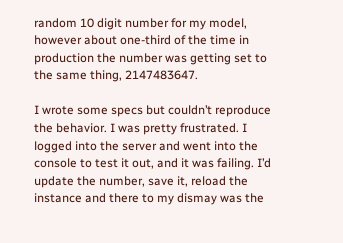random 10 digit number for my model, however about one-third of the time in production the number was getting set to the same thing, 2147483647.

I wrote some specs but couldn’t reproduce the behavior. I was pretty frustrated. I logged into the server and went into the console to test it out, and it was failing. I’d update the number, save it, reload the instance and there to my dismay was the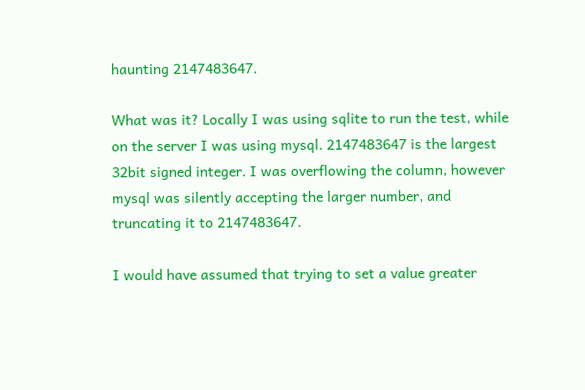haunting 2147483647.

What was it? Locally I was using sqlite to run the test, while on the server I was using mysql. 2147483647 is the largest 32bit signed integer. I was overflowing the column, however mysql was silently accepting the larger number, and truncating it to 2147483647.

I would have assumed that trying to set a value greater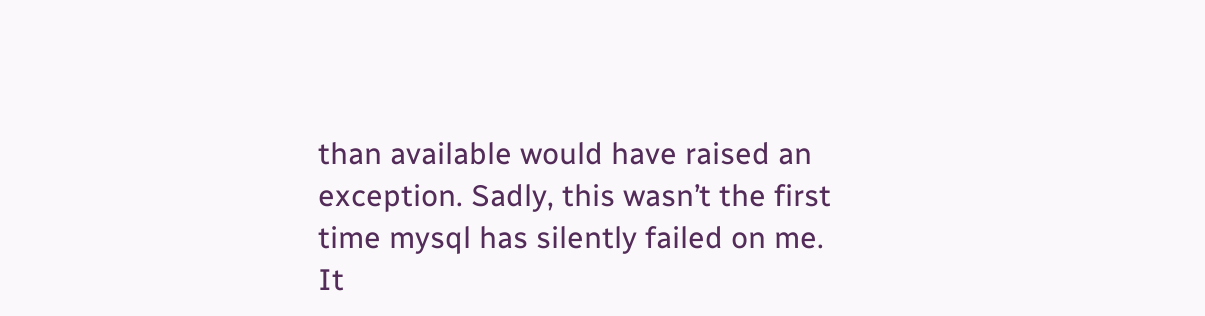than available would have raised an exception. Sadly, this wasn’t the first time mysql has silently failed on me. It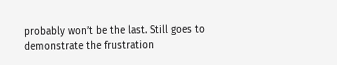probably won’t be the last. Still goes to demonstrate the frustration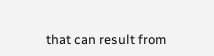that can result from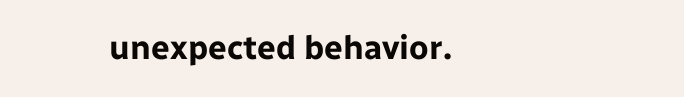unexpected behavior.